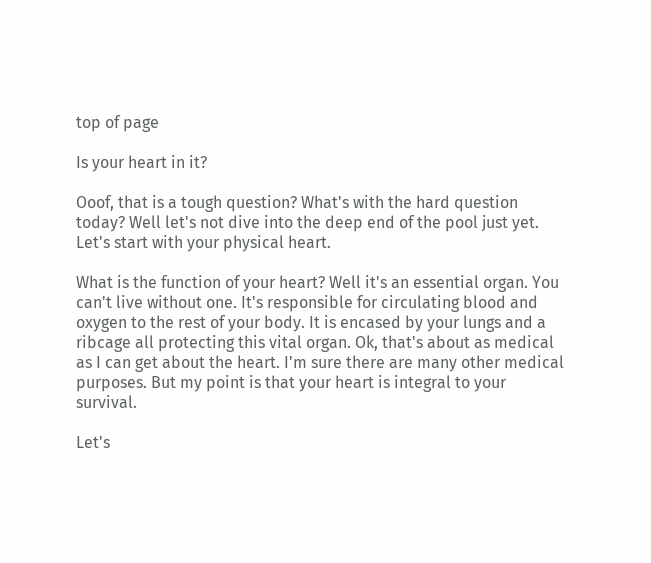top of page

Is your heart in it?

Ooof, that is a tough question? What's with the hard question today? Well let's not dive into the deep end of the pool just yet. Let's start with your physical heart.

What is the function of your heart? Well it's an essential organ. You can't live without one. It's responsible for circulating blood and oxygen to the rest of your body. It is encased by your lungs and a ribcage all protecting this vital organ. Ok, that's about as medical as I can get about the heart. I'm sure there are many other medical purposes. But my point is that your heart is integral to your survival.

Let's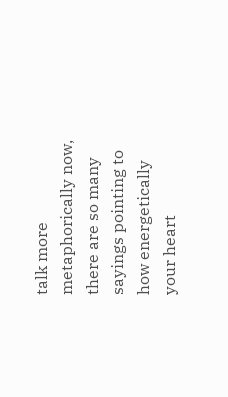talk more metaphorically now, there are so many sayings pointing to how energetically your heart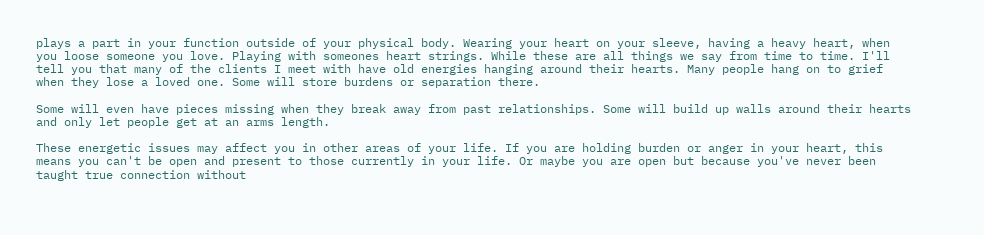plays a part in your function outside of your physical body. Wearing your heart on your sleeve, having a heavy heart, when you loose someone you love. Playing with someones heart strings. While these are all things we say from time to time. I'll tell you that many of the clients I meet with have old energies hanging around their hearts. Many people hang on to grief when they lose a loved one. Some will store burdens or separation there.

Some will even have pieces missing when they break away from past relationships. Some will build up walls around their hearts and only let people get at an arms length.

These energetic issues may affect you in other areas of your life. If you are holding burden or anger in your heart, this means you can't be open and present to those currently in your life. Or maybe you are open but because you've never been taught true connection without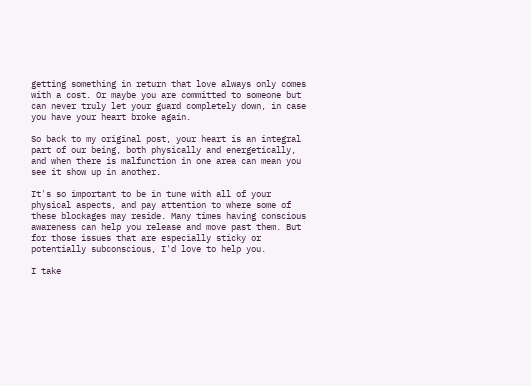getting something in return that love always only comes with a cost. Or maybe you are committed to someone but can never truly let your guard completely down, in case you have your heart broke again.

So back to my original post, your heart is an integral part of our being, both physically and energetically, and when there is malfunction in one area can mean you see it show up in another.

It's so important to be in tune with all of your physical aspects, and pay attention to where some of these blockages may reside. Many times having conscious awareness can help you release and move past them. But for those issues that are especially sticky or potentially subconscious, I'd love to help you.

I take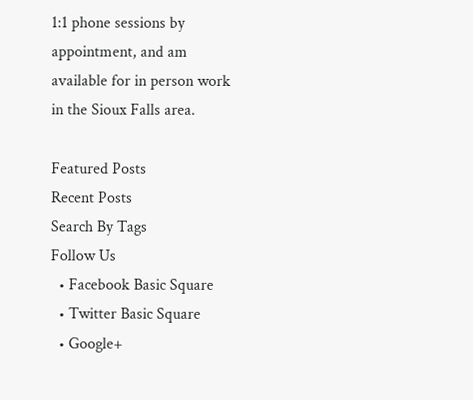1:1 phone sessions by appointment, and am available for in person work in the Sioux Falls area.

Featured Posts
Recent Posts
Search By Tags
Follow Us
  • Facebook Basic Square
  • Twitter Basic Square
  • Google+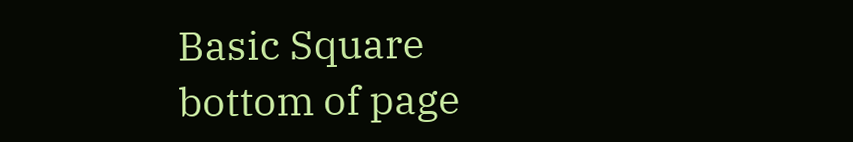Basic Square
bottom of page